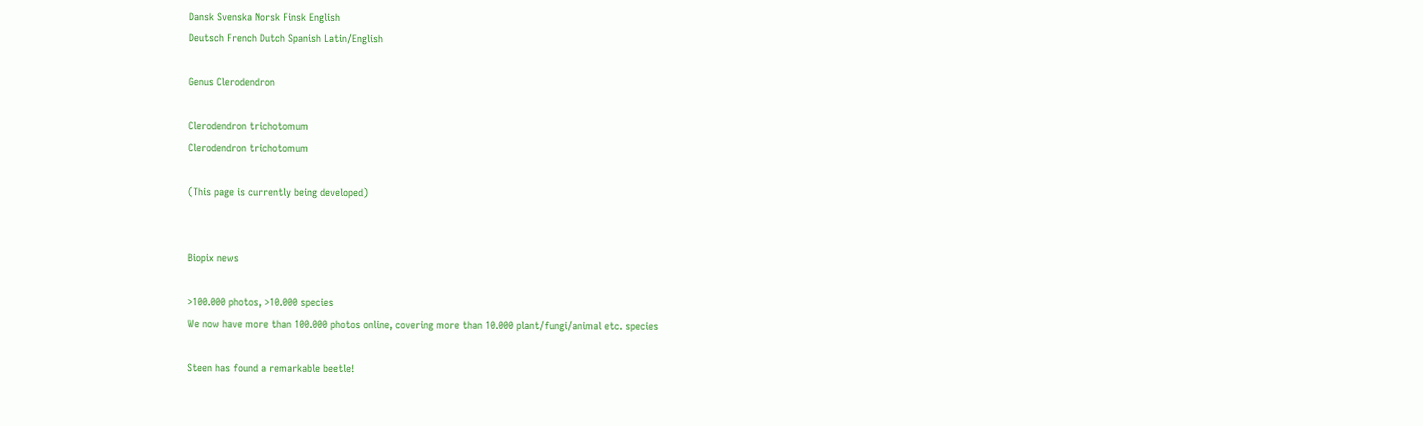Dansk Svenska Norsk Finsk English
Deutsch French Dutch Spanish Latin/English

Genus Clerodendron

Clerodendron trichotomum
Clerodendron trichotomum

(This page is currently being developed)


Biopix news

>100.000 photos, >10.000 species
We now have more than 100.000 photos online, covering more than 10.000 plant/fungi/animal etc. species

Steen has found a remarkable beetle!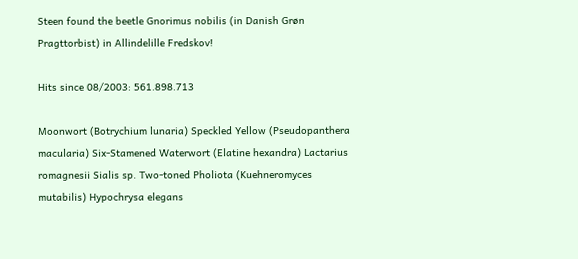Steen found the beetle Gnorimus nobilis (in Danish Grøn Pragttorbist) in Allindelille Fredskov!

Hits since 08/2003: 561.898.713

Moonwort (Botrychium lunaria) Speckled Yellow (Pseudopanthera macularia) Six-Stamened Waterwort (Elatine hexandra) Lactarius romagnesii Sialis sp. Two-toned Pholiota (Kuehneromyces mutabilis) Hypochrysa elegans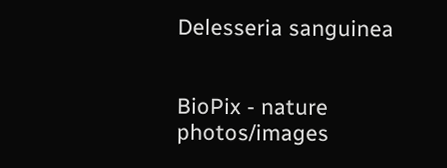Delesseria sanguinea


BioPix - nature photos/images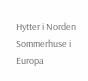Hytter i Norden Sommerhuse i Europa